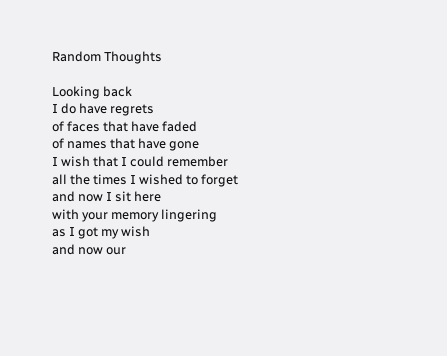Random Thoughts

Looking back
I do have regrets
of faces that have faded
of names that have gone
I wish that I could remember
all the times I wished to forget
and now I sit here
with your memory lingering
as I got my wish
and now our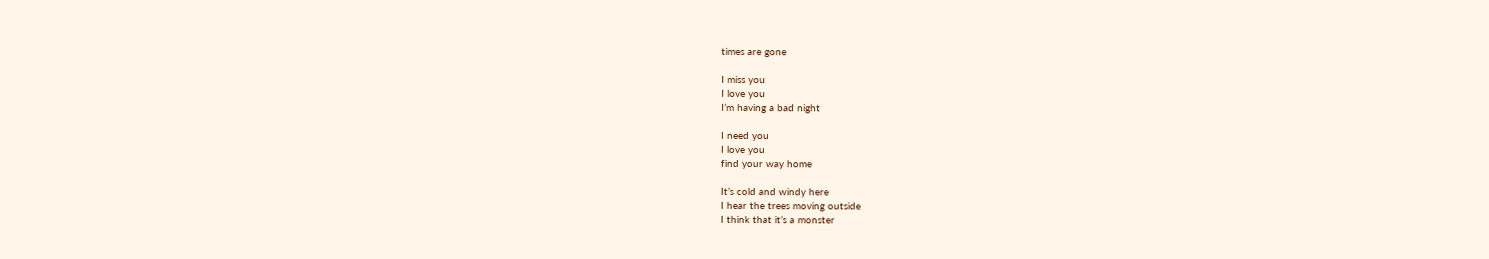times are gone

I miss you
I love you
I’m having a bad night

I need you
I love you
find your way home

It’s cold and windy here
I hear the trees moving outside
I think that it’s a monster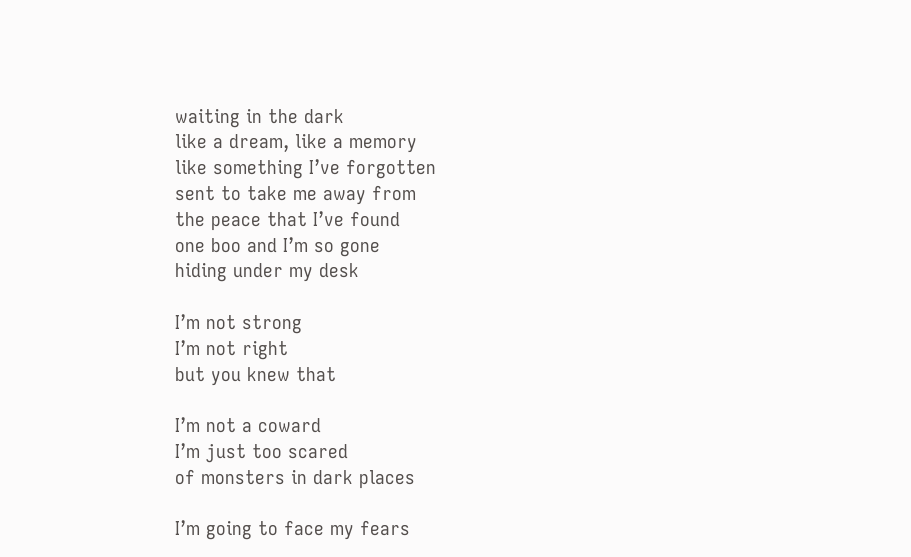waiting in the dark
like a dream, like a memory
like something I’ve forgotten
sent to take me away from
the peace that I’ve found
one boo and I’m so gone
hiding under my desk

I’m not strong
I’m not right
but you knew that

I’m not a coward
I’m just too scared
of monsters in dark places

I’m going to face my fears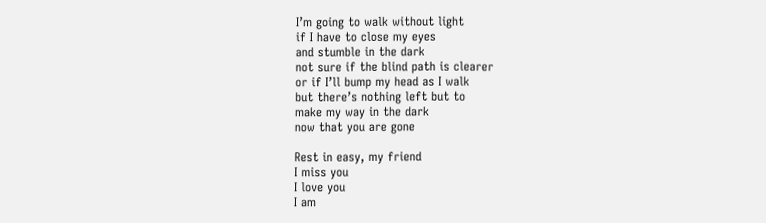I’m going to walk without light
if I have to close my eyes
and stumble in the dark
not sure if the blind path is clearer
or if I’ll bump my head as I walk
but there’s nothing left but to
make my way in the dark
now that you are gone

Rest in easy, my friend
I miss you
I love you
I am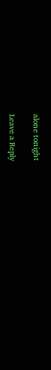alone tonight

Leave a Reply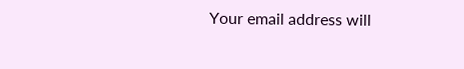Your email address will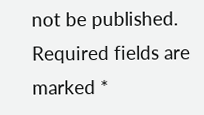not be published. Required fields are marked *